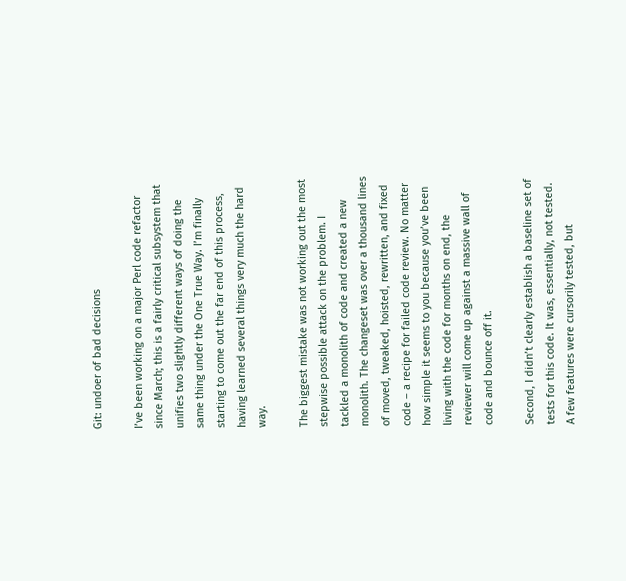Git: undoer of bad decisions

I’ve been working on a major Perl code refactor since March; this is a fairly critical subsystem that unifies two slightly different ways of doing the same thing under the One True Way. I’m finally starting to come out the far end of this process, having learned several things very much the hard way.

The biggest mistake was not working out the most stepwise possible attack on the problem. I tackled a monolith of code and created a new monolith. The changeset was over a thousand lines of moved, tweaked, hoisted, rewritten, and fixed code – a recipe for failed code review. No matter how simple it seems to you because you’ve been living with the code for months on end, the reviewer will come up against a massive wall of code and bounce off it.

Second, I didn’t clearly establish a baseline set of tests for this code. It was, essentially, not tested. A few features were cursorily tested, but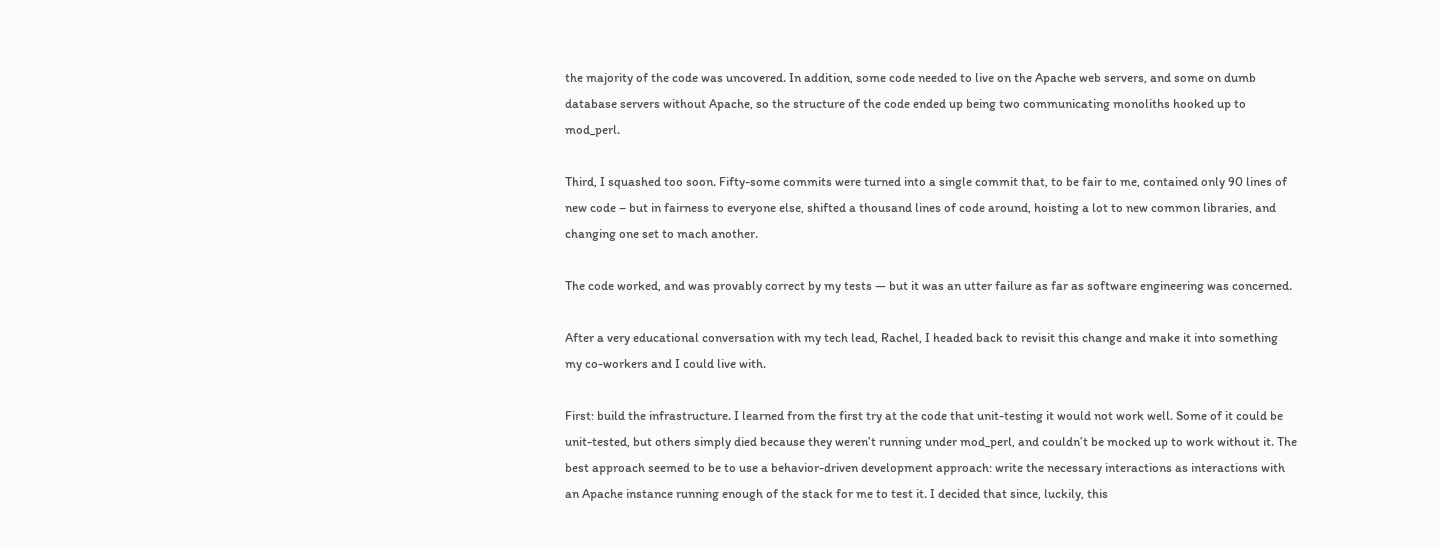the majority of the code was uncovered. In addition, some code needed to live on the Apache web servers, and some on dumb database servers without Apache, so the structure of the code ended up being two communicating monoliths hooked up to mod_perl.

Third, I squashed too soon. Fifty-some commits were turned into a single commit that, to be fair to me, contained only 90 lines of new code – but in fairness to everyone else, shifted a thousand lines of code around, hoisting a lot to new common libraries, and changing one set to mach another.

The code worked, and was provably correct by my tests — but it was an utter failure as far as software engineering was concerned.

After a very educational conversation with my tech lead, Rachel, I headed back to revisit this change and make it into something my co-workers and I could live with.

First: build the infrastructure. I learned from the first try at the code that unit-testing it would not work well. Some of it could be unit-tested, but others simply died because they weren’t running under mod_perl, and couldn’t be mocked up to work without it. The best approach seemed to be to use a behavior-driven development approach: write the necessary interactions as interactions with an Apache instance running enough of the stack for me to test it. I decided that since, luckily, this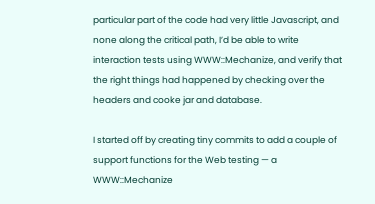particular part of the code had very little Javascript, and none along the critical path, I’d be able to write interaction tests using WWW::Mechanize, and verify that the right things had happened by checking over the headers and cooke jar and database.

I started off by creating tiny commits to add a couple of support functions for the Web testing — a WWW::Mechanize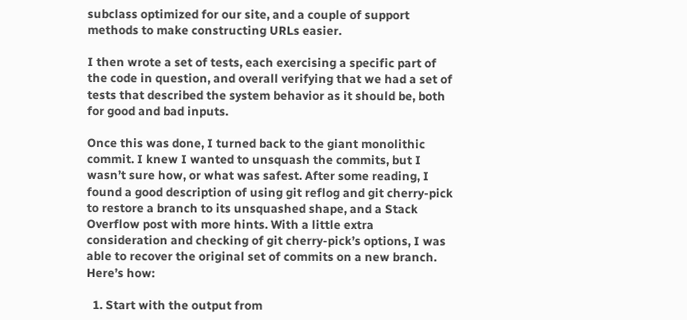subclass optimized for our site, and a couple of support methods to make constructing URLs easier.

I then wrote a set of tests, each exercising a specific part of the code in question, and overall verifying that we had a set of tests that described the system behavior as it should be, both for good and bad inputs.

Once this was done, I turned back to the giant monolithic commit. I knew I wanted to unsquash the commits, but I wasn’t sure how, or what was safest. After some reading, I found a good description of using git reflog and git cherry-pick to restore a branch to its unsquashed shape, and a Stack Overflow post with more hints. With a little extra consideration and checking of git cherry-pick’s options, I was able to recover the original set of commits on a new branch. Here’s how:

  1. Start with the output from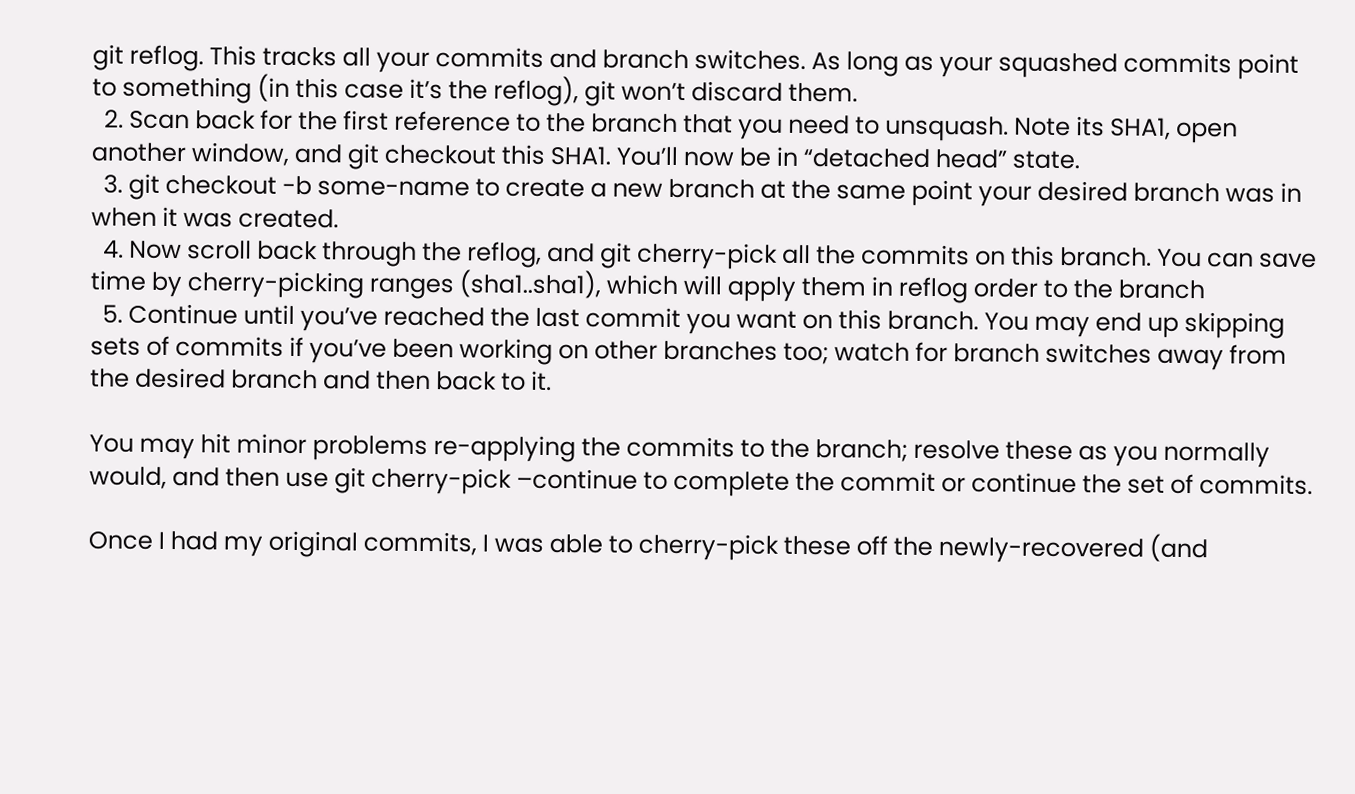git reflog. This tracks all your commits and branch switches. As long as your squashed commits point to something (in this case it’s the reflog), git won’t discard them.
  2. Scan back for the first reference to the branch that you need to unsquash. Note its SHA1, open another window, and git checkout this SHA1. You’ll now be in “detached head” state.
  3. git checkout -b some-name to create a new branch at the same point your desired branch was in when it was created.
  4. Now scroll back through the reflog, and git cherry-pick all the commits on this branch. You can save time by cherry-picking ranges (sha1..sha1), which will apply them in reflog order to the branch
  5. Continue until you’ve reached the last commit you want on this branch. You may end up skipping sets of commits if you’ve been working on other branches too; watch for branch switches away from the desired branch and then back to it.

You may hit minor problems re-applying the commits to the branch; resolve these as you normally would, and then use git cherry-pick –continue to complete the commit or continue the set of commits.

Once I had my original commits, I was able to cherry-pick these off the newly-recovered (and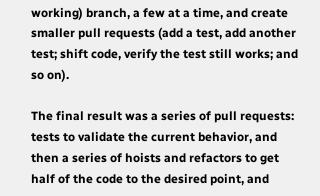working) branch, a few at a time, and create smaller pull requests (add a test, add another test; shift code, verify the test still works; and so on).

The final result was a series of pull requests: tests to validate the current behavior, and then a series of hoists and refactors to get half of the code to the desired point, and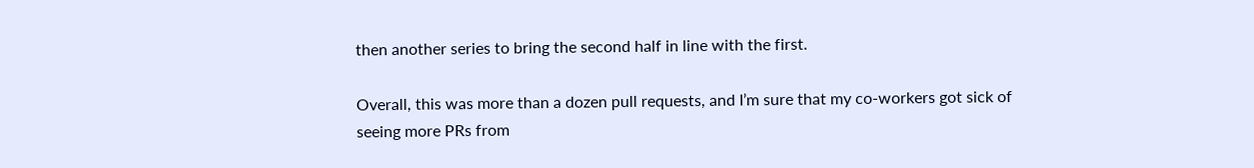then another series to bring the second half in line with the first.

Overall, this was more than a dozen pull requests, and I’m sure that my co-workers got sick of seeing more PRs from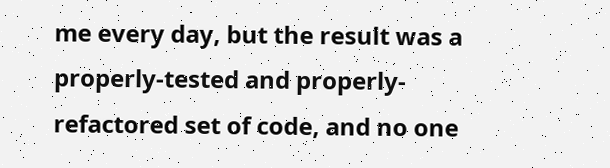me every day, but the result was a properly-tested and properly-refactored set of code, and no one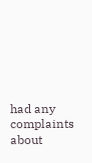had any complaints about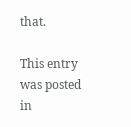that.

This entry was posted in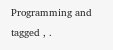Programming and tagged , .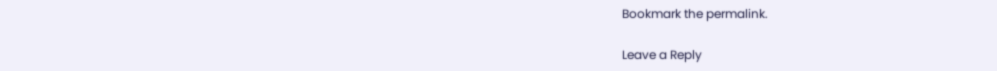Bookmark the permalink.

Leave a Reply